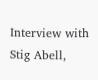Interview with Stig Abell,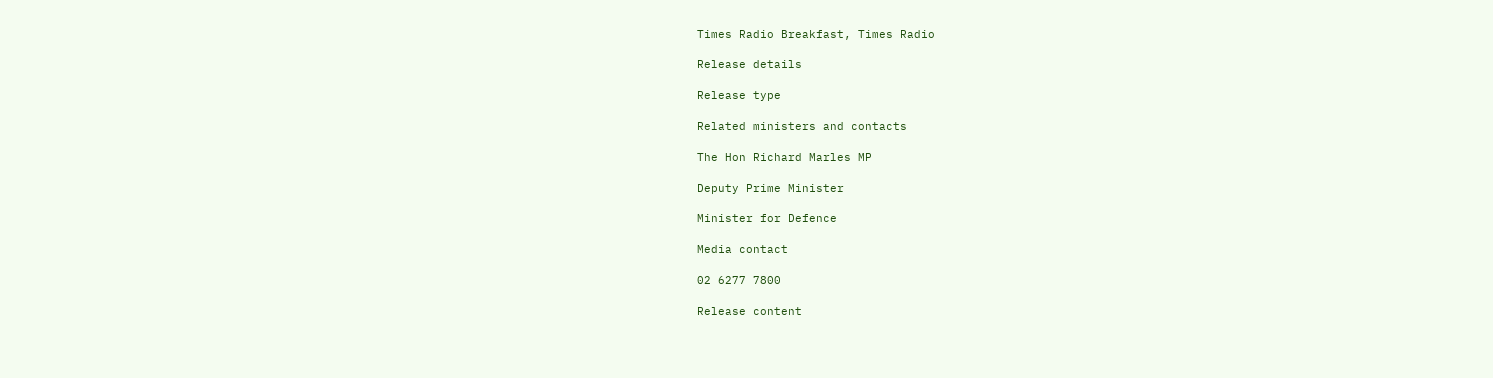Times Radio Breakfast, Times Radio

Release details

Release type

Related ministers and contacts

The Hon Richard Marles MP

Deputy Prime Minister

Minister for Defence

Media contact

02 6277 7800

Release content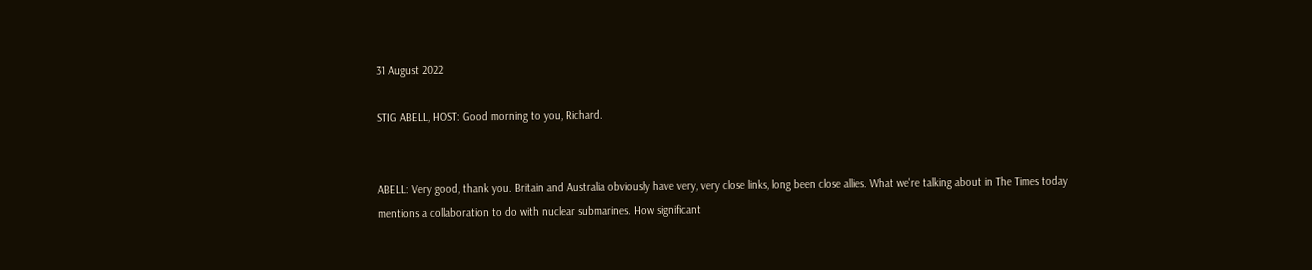31 August 2022

STIG ABELL, HOST: Good morning to you, Richard.


ABELL: Very good, thank you. Britain and Australia obviously have very, very close links, long been close allies. What we're talking about in The Times today mentions a collaboration to do with nuclear submarines. How significant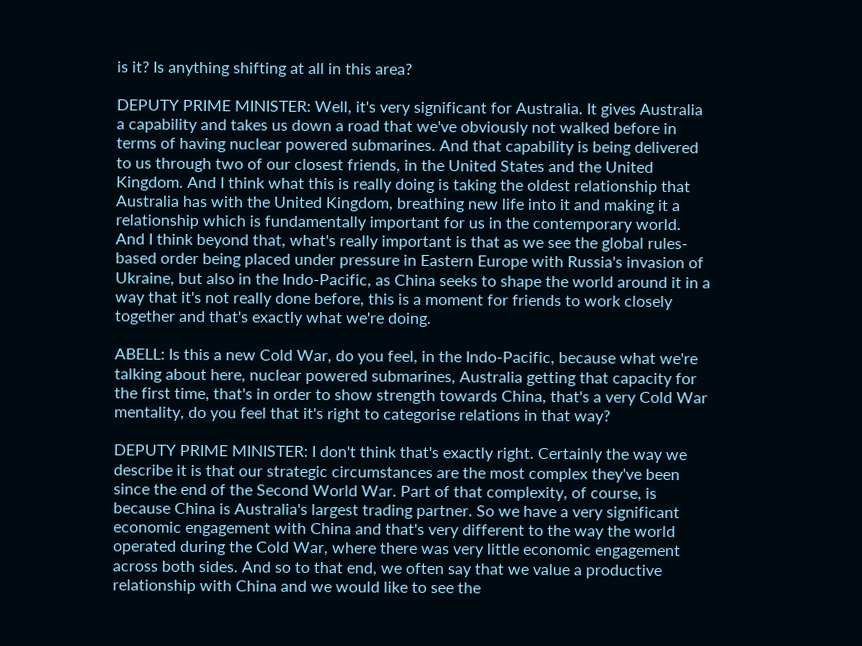is it? Is anything shifting at all in this area?

DEPUTY PRIME MINISTER: Well, it's very significant for Australia. It gives Australia a capability and takes us down a road that we've obviously not walked before in terms of having nuclear powered submarines. And that capability is being delivered to us through two of our closest friends, in the United States and the United Kingdom. And I think what this is really doing is taking the oldest relationship that Australia has with the United Kingdom, breathing new life into it and making it a relationship which is fundamentally important for us in the contemporary world. And I think beyond that, what's really important is that as we see the global rules-based order being placed under pressure in Eastern Europe with Russia's invasion of Ukraine, but also in the Indo-Pacific, as China seeks to shape the world around it in a way that it's not really done before, this is a moment for friends to work closely together and that's exactly what we're doing.

ABELL: Is this a new Cold War, do you feel, in the Indo-Pacific, because what we're talking about here, nuclear powered submarines, Australia getting that capacity for the first time, that's in order to show strength towards China, that's a very Cold War mentality, do you feel that it's right to categorise relations in that way?

DEPUTY PRIME MINISTER: I don't think that's exactly right. Certainly the way we describe it is that our strategic circumstances are the most complex they've been since the end of the Second World War. Part of that complexity, of course, is because China is Australia's largest trading partner. So we have a very significant economic engagement with China and that's very different to the way the world operated during the Cold War, where there was very little economic engagement across both sides. And so to that end, we often say that we value a productive relationship with China and we would like to see the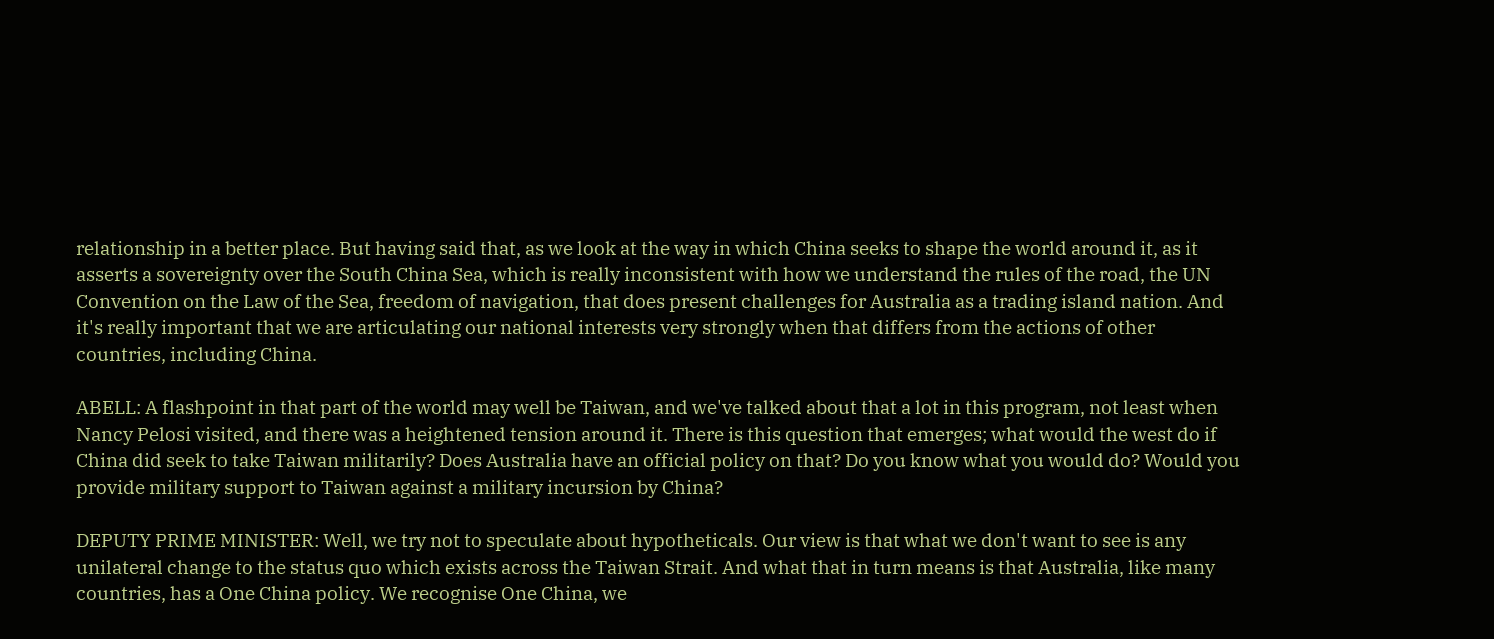relationship in a better place. But having said that, as we look at the way in which China seeks to shape the world around it, as it asserts a sovereignty over the South China Sea, which is really inconsistent with how we understand the rules of the road, the UN Convention on the Law of the Sea, freedom of navigation, that does present challenges for Australia as a trading island nation. And it's really important that we are articulating our national interests very strongly when that differs from the actions of other countries, including China.

ABELL: A flashpoint in that part of the world may well be Taiwan, and we've talked about that a lot in this program, not least when Nancy Pelosi visited, and there was a heightened tension around it. There is this question that emerges; what would the west do if China did seek to take Taiwan militarily? Does Australia have an official policy on that? Do you know what you would do? Would you provide military support to Taiwan against a military incursion by China?

DEPUTY PRIME MINISTER: Well, we try not to speculate about hypotheticals. Our view is that what we don't want to see is any unilateral change to the status quo which exists across the Taiwan Strait. And what that in turn means is that Australia, like many countries, has a One China policy. We recognise One China, we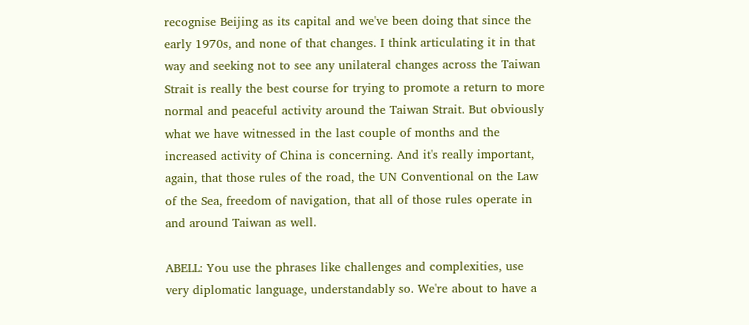recognise Beijing as its capital and we've been doing that since the early 1970s, and none of that changes. I think articulating it in that way and seeking not to see any unilateral changes across the Taiwan Strait is really the best course for trying to promote a return to more normal and peaceful activity around the Taiwan Strait. But obviously what we have witnessed in the last couple of months and the increased activity of China is concerning. And it's really important, again, that those rules of the road, the UN Conventional on the Law of the Sea, freedom of navigation, that all of those rules operate in and around Taiwan as well.

ABELL: You use the phrases like challenges and complexities, use very diplomatic language, understandably so. We're about to have a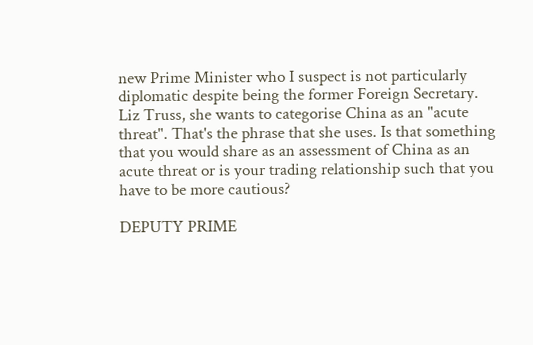new Prime Minister who I suspect is not particularly diplomatic despite being the former Foreign Secretary. Liz Truss, she wants to categorise China as an "acute threat". That's the phrase that she uses. Is that something that you would share as an assessment of China as an acute threat or is your trading relationship such that you have to be more cautious?

DEPUTY PRIME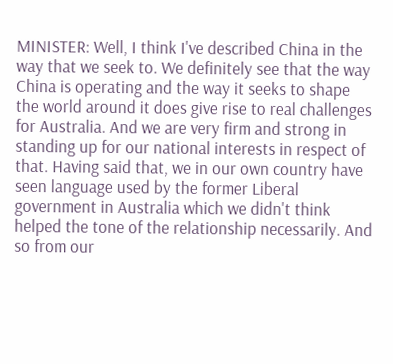MINISTER: Well, I think I've described China in the way that we seek to. We definitely see that the way China is operating and the way it seeks to shape the world around it does give rise to real challenges for Australia. And we are very firm and strong in standing up for our national interests in respect of that. Having said that, we in our own country have seen language used by the former Liberal government in Australia which we didn't think helped the tone of the relationship necessarily. And so from our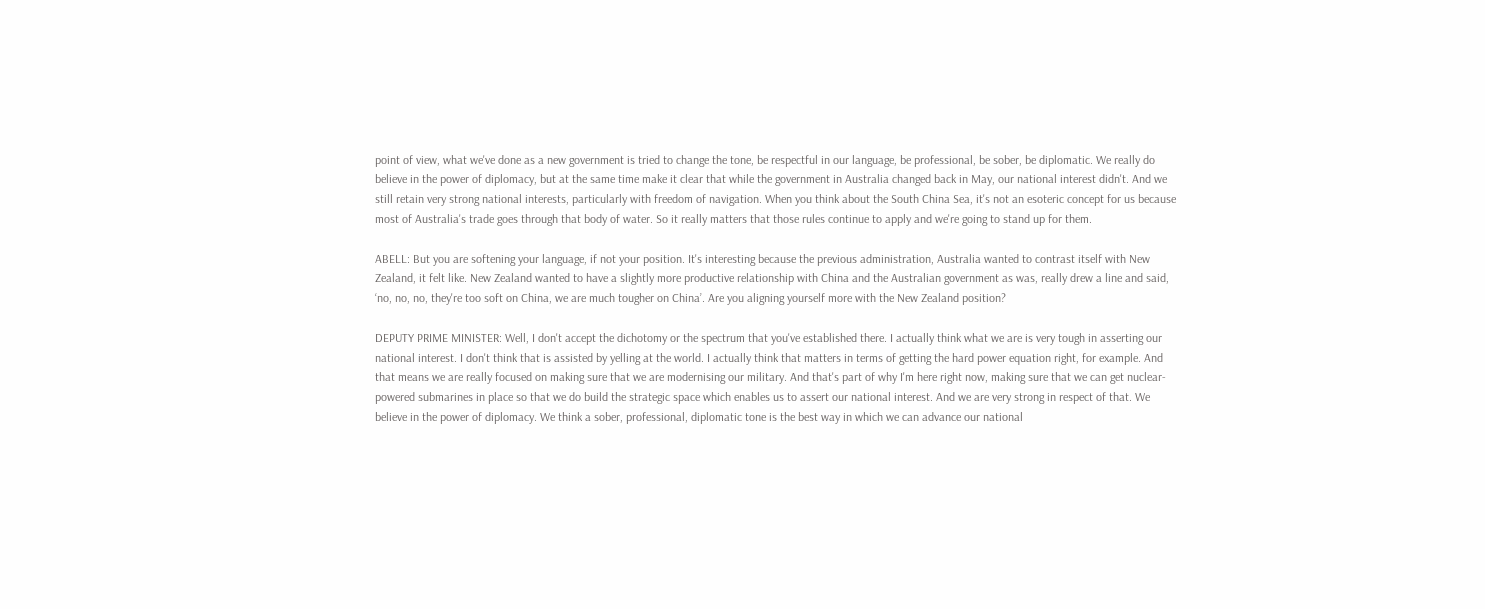point of view, what we've done as a new government is tried to change the tone, be respectful in our language, be professional, be sober, be diplomatic. We really do believe in the power of diplomacy, but at the same time make it clear that while the government in Australia changed back in May, our national interest didn't. And we still retain very strong national interests, particularly with freedom of navigation. When you think about the South China Sea, it's not an esoteric concept for us because most of Australia's trade goes through that body of water. So it really matters that those rules continue to apply and we're going to stand up for them.

ABELL: But you are softening your language, if not your position. It's interesting because the previous administration, Australia wanted to contrast itself with New Zealand, it felt like. New Zealand wanted to have a slightly more productive relationship with China and the Australian government as was, really drew a line and said, ‘no, no, no, they're too soft on China, we are much tougher on China’. Are you aligning yourself more with the New Zealand position?

DEPUTY PRIME MINISTER: Well, I don't accept the dichotomy or the spectrum that you've established there. I actually think what we are is very tough in asserting our national interest. I don't think that is assisted by yelling at the world. I actually think that matters in terms of getting the hard power equation right, for example. And that means we are really focused on making sure that we are modernising our military. And that's part of why I'm here right now, making sure that we can get nuclear-powered submarines in place so that we do build the strategic space which enables us to assert our national interest. And we are very strong in respect of that. We believe in the power of diplomacy. We think a sober, professional, diplomatic tone is the best way in which we can advance our national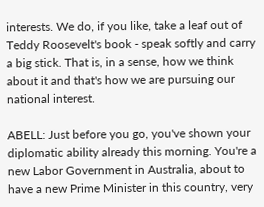interests. We do, if you like, take a leaf out of Teddy Roosevelt's book - speak softly and carry a big stick. That is, in a sense, how we think about it and that's how we are pursuing our national interest.

ABELL: Just before you go, you've shown your diplomatic ability already this morning. You're a new Labor Government in Australia, about to have a new Prime Minister in this country, very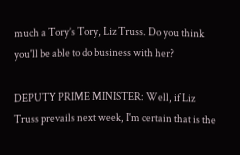much a Tory’s Tory, Liz Truss. Do you think you'll be able to do business with her?

DEPUTY PRIME MINISTER: Well, if Liz Truss prevails next week, I'm certain that is the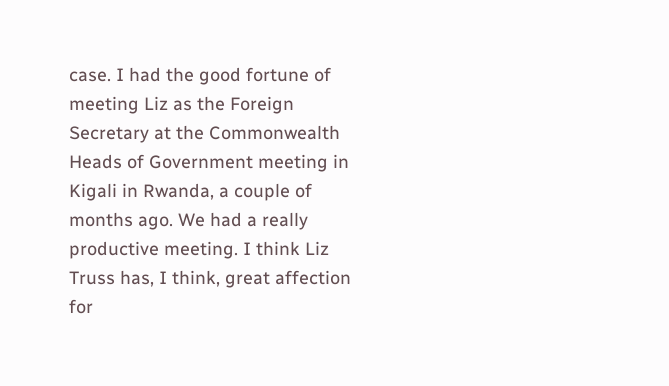case. I had the good fortune of meeting Liz as the Foreign Secretary at the Commonwealth Heads of Government meeting in Kigali in Rwanda, a couple of months ago. We had a really productive meeting. I think Liz Truss has, I think, great affection for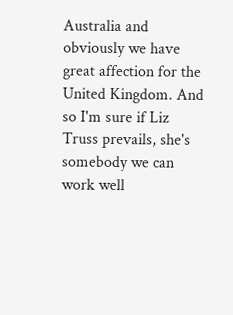Australia and obviously we have great affection for the United Kingdom. And so I'm sure if Liz Truss prevails, she's somebody we can work well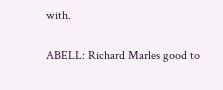with.

ABELL: Richard Marles good to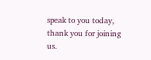speak to you today, thank you for joining us.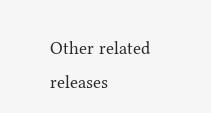Other related releases